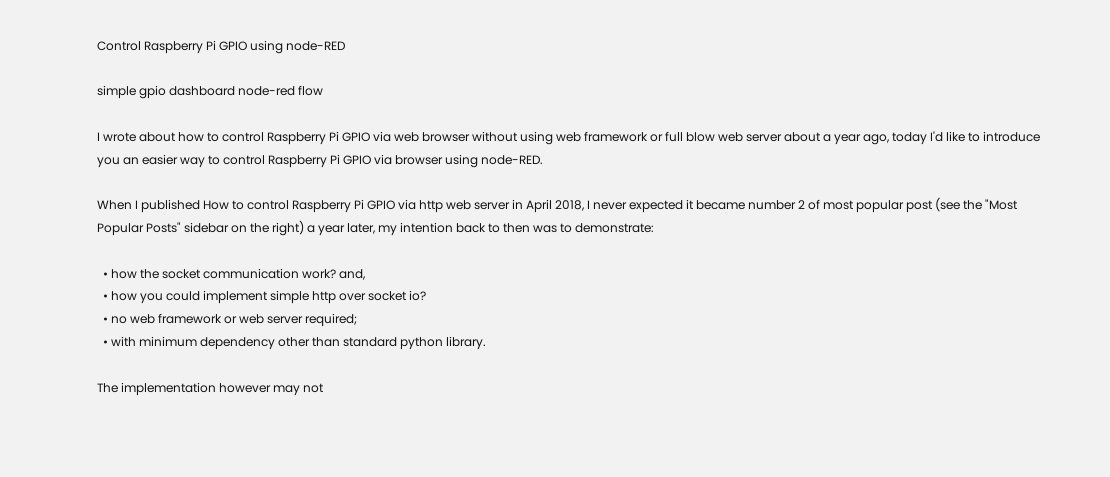Control Raspberry Pi GPIO using node-RED

simple gpio dashboard node-red flow

I wrote about how to control Raspberry Pi GPIO via web browser without using web framework or full blow web server about a year ago, today I'd like to introduce you an easier way to control Raspberry Pi GPIO via browser using node-RED.

When I published How to control Raspberry Pi GPIO via http web server in April 2018, I never expected it became number 2 of most popular post (see the "Most Popular Posts" sidebar on the right) a year later, my intention back to then was to demonstrate:

  • how the socket communication work? and,
  • how you could implement simple http over socket io?
  • no web framework or web server required;
  • with minimum dependency other than standard python library.

The implementation however may not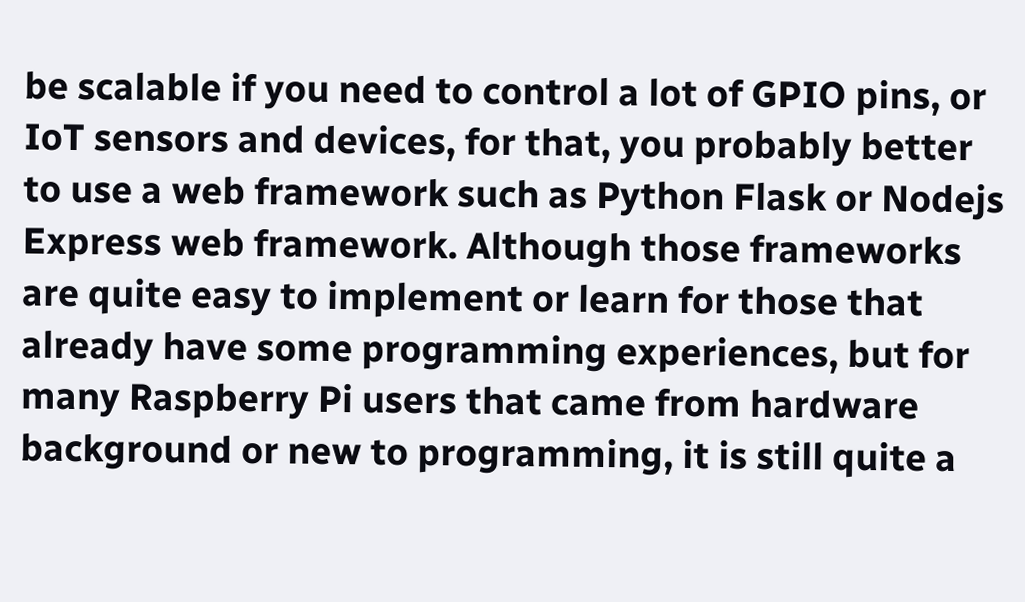be scalable if you need to control a lot of GPIO pins, or IoT sensors and devices, for that, you probably better to use a web framework such as Python Flask or Nodejs Express web framework. Although those frameworks are quite easy to implement or learn for those that already have some programming experiences, but for many Raspberry Pi users that came from hardware background or new to programming, it is still quite a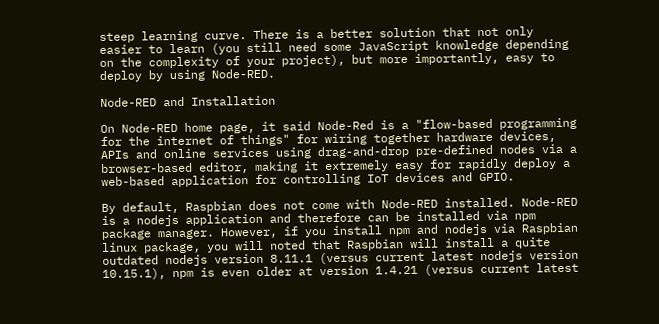steep learning curve. There is a better solution that not only easier to learn (you still need some JavaScript knowledge depending on the complexity of your project), but more importantly, easy to deploy by using Node-RED.

Node-RED and Installation

On Node-RED home page, it said Node-Red is a "flow-based programming for the internet of things" for wiring together hardware devices, APIs and online services using drag-and-drop pre-defined nodes via a browser-based editor, making it extremely easy for rapidly deploy a web-based application for controlling IoT devices and GPIO.

By default, Raspbian does not come with Node-RED installed. Node-RED is a nodejs application and therefore can be installed via npm package manager. However, if you install npm and nodejs via Raspbian linux package, you will noted that Raspbian will install a quite outdated nodejs version 8.11.1 (versus current latest nodejs version 10.15.1), npm is even older at version 1.4.21 (versus current latest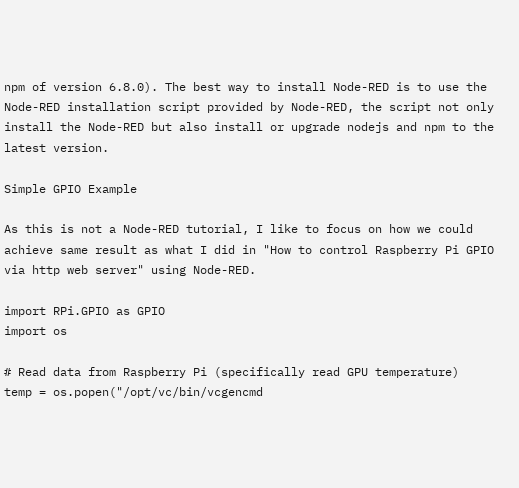npm of version 6.8.0). The best way to install Node-RED is to use the Node-RED installation script provided by Node-RED, the script not only install the Node-RED but also install or upgrade nodejs and npm to the latest version.

Simple GPIO Example

As this is not a Node-RED tutorial, I like to focus on how we could achieve same result as what I did in "How to control Raspberry Pi GPIO via http web server" using Node-RED.

import RPi.GPIO as GPIO
import os

# Read data from Raspberry Pi (specifically read GPU temperature)
temp = os.popen("/opt/vc/bin/vcgencmd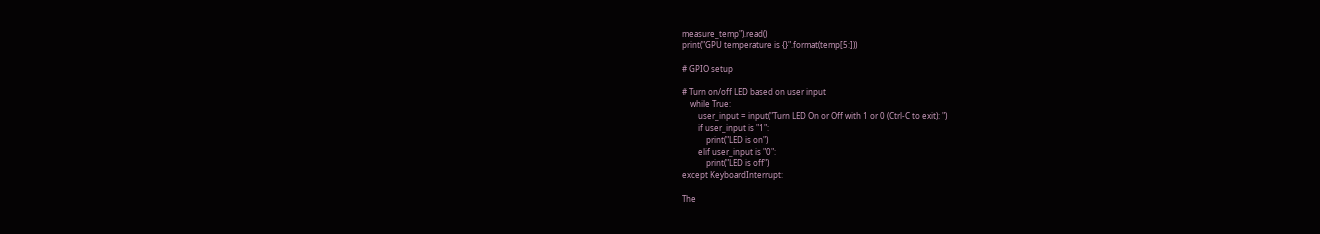measure_temp").read()
print("GPU temperature is {}".format(temp[5:]))

# GPIO setup

# Turn on/off LED based on user input
    while True:
        user_input = input("Turn LED On or Off with 1 or 0 (Ctrl-C to exit): ")
        if user_input is "1":
            print("LED is on")
        elif user_input is "0":
            print("LED is off")
except KeyboardInterrupt:

The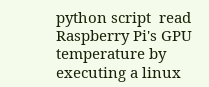python script  read Raspberry Pi's GPU temperature by executing a linux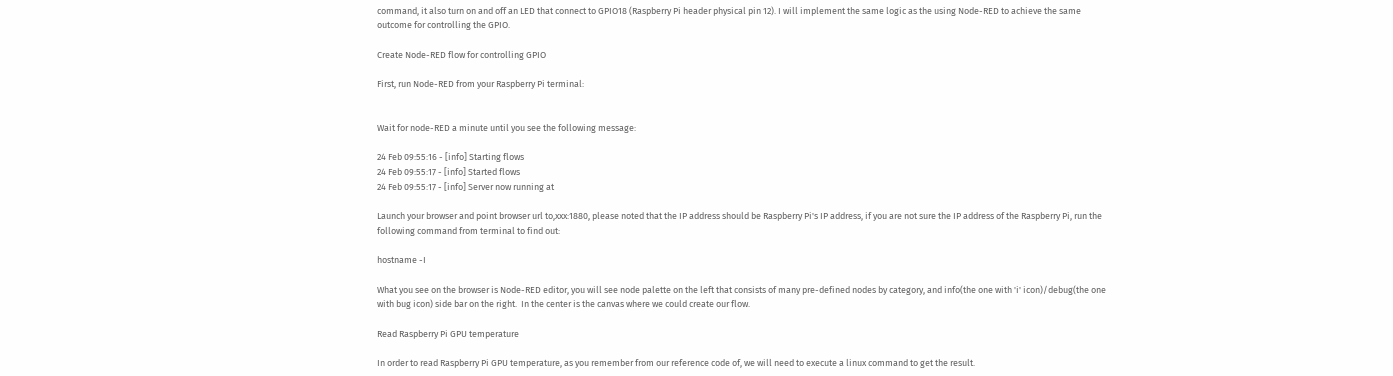command, it also turn on and off an LED that connect to GPIO18 (Raspberry Pi header physical pin 12). I will implement the same logic as the using Node-RED to achieve the same outcome for controlling the GPIO.

Create Node-RED flow for controlling GPIO

First, run Node-RED from your Raspberry Pi terminal:


Wait for node-RED a minute until you see the following message:

24 Feb 09:55:16 - [info] Starting flows
24 Feb 09:55:17 - [info] Started flows
24 Feb 09:55:17 - [info] Server now running at

Launch your browser and point browser url to,xxx:1880, please noted that the IP address should be Raspberry Pi's IP address, if you are not sure the IP address of the Raspberry Pi, run the following command from terminal to find out:

hostname -I

What you see on the browser is Node-RED editor, you will see node palette on the left that consists of many pre-defined nodes by category, and info(the one with 'i' icon)/debug(the one with bug icon) side bar on the right.  In the center is the canvas where we could create our flow.

Read Raspberry Pi GPU temperature

In order to read Raspberry Pi GPU temperature, as you remember from our reference code of, we will need to execute a linux command to get the result.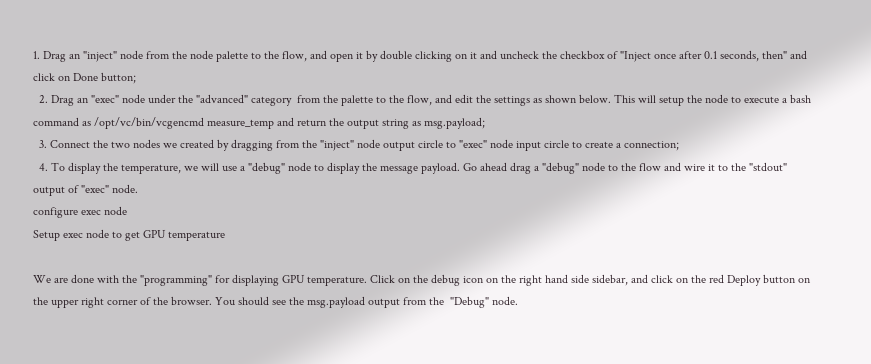1. Drag an "inject" node from the node palette to the flow, and open it by double clicking on it and uncheck the checkbox of "Inject once after 0.1 seconds, then" and click on Done button;
  2. Drag an "exec" node under the "advanced" category  from the palette to the flow, and edit the settings as shown below. This will setup the node to execute a bash command as /opt/vc/bin/vcgencmd measure_temp and return the output string as msg.payload;
  3. Connect the two nodes we created by dragging from the "inject" node output circle to "exec" node input circle to create a connection;
  4. To display the temperature, we will use a "debug" node to display the message payload. Go ahead drag a "debug" node to the flow and wire it to the "stdout" output of "exec" node.
configure exec node
Setup exec node to get GPU temperature

We are done with the "programming" for displaying GPU temperature. Click on the debug icon on the right hand side sidebar, and click on the red Deploy button on the upper right corner of the browser. You should see the msg.payload output from the  "Debug" node.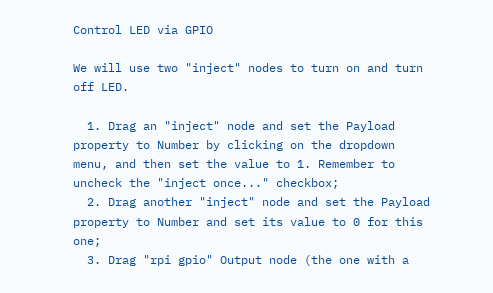Control LED via GPIO

We will use two "inject" nodes to turn on and turn off LED.

  1. Drag an "inject" node and set the Payload property to Number by clicking on the dropdown menu, and then set the value to 1. Remember to uncheck the "inject once..." checkbox;
  2. Drag another "inject" node and set the Payload property to Number and set its value to 0 for this one;
  3. Drag "rpi gpio" Output node (the one with a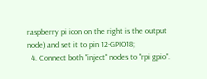raspberry pi icon on the right is the output node) and set it to pin 12-GPIO18;
  4. Connect both "inject" nodes to "rpi gpio".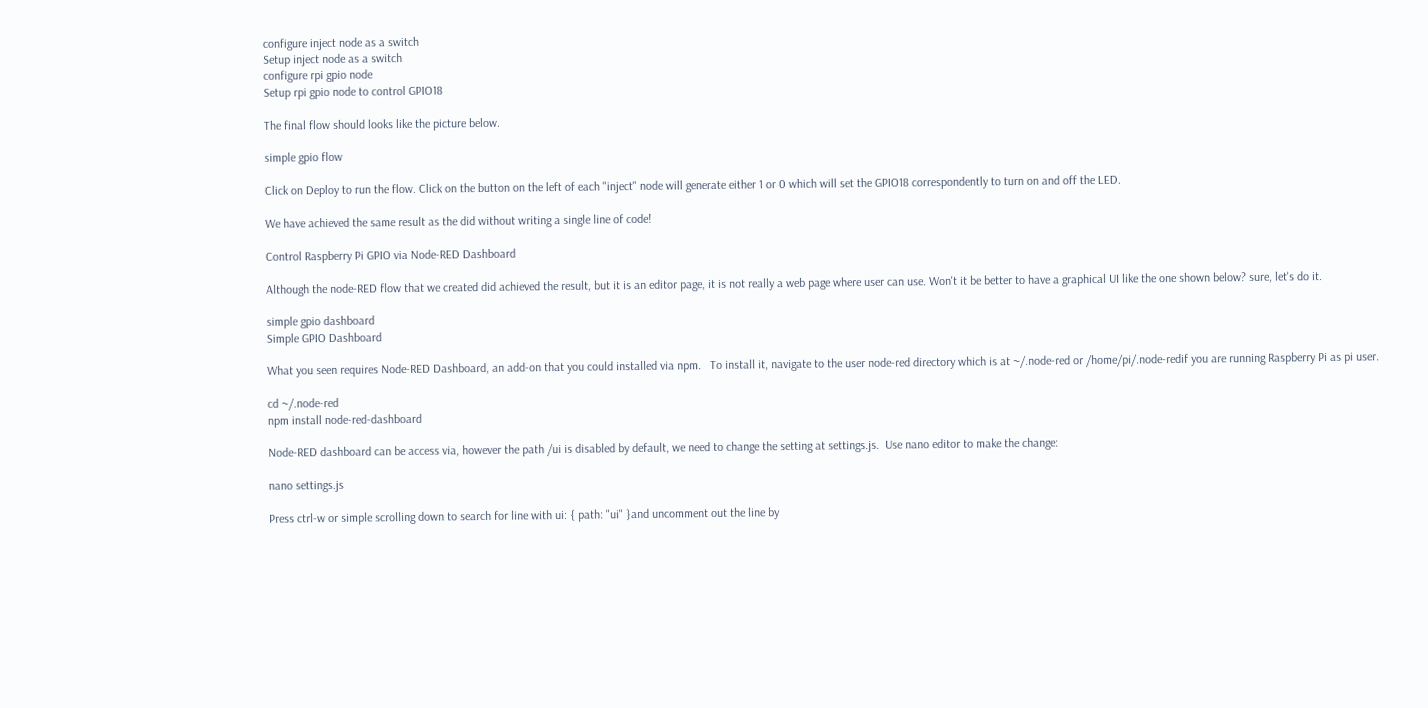configure inject node as a switch
Setup inject node as a switch
configure rpi gpio node
Setup rpi gpio node to control GPIO18

The final flow should looks like the picture below.

simple gpio flow

Click on Deploy to run the flow. Click on the button on the left of each "inject" node will generate either 1 or 0 which will set the GPIO18 correspondently to turn on and off the LED.

We have achieved the same result as the did without writing a single line of code!

Control Raspberry Pi GPIO via Node-RED Dashboard

Although the node-RED flow that we created did achieved the result, but it is an editor page, it is not really a web page where user can use. Won't it be better to have a graphical UI like the one shown below? sure, let's do it.

simple gpio dashboard
Simple GPIO Dashboard

What you seen requires Node-RED Dashboard, an add-on that you could installed via npm.   To install it, navigate to the user node-red directory which is at ~/.node-red or /home/pi/.node-redif you are running Raspberry Pi as pi user.

cd ~/.node-red
npm install node-red-dashboard

Node-RED dashboard can be access via, however the path /ui is disabled by default, we need to change the setting at settings.js.  Use nano editor to make the change:

nano settings.js

Press ctrl-w or simple scrolling down to search for line with ui: { path: "ui" }and uncomment out the line by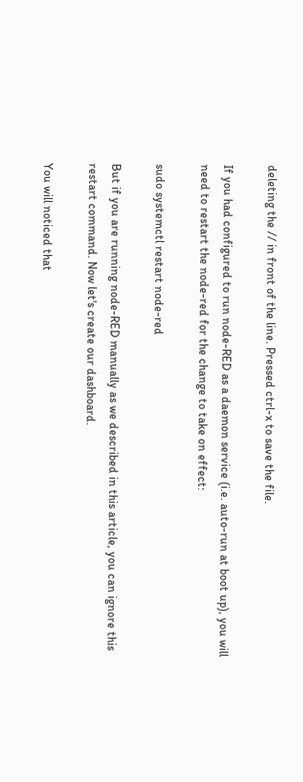deleting the // in front of the line. Pressed ctrl-x to save the file.

If you had configured to run node-RED as a daemon service (i.e. auto-run at boot up), you will need to restart the node-red for the change to take on effect:

sudo systemctl restart node-red

But if you are running node-RED manually as we described in this article, you can ignore this restart command. Now let's create our dashboard.

You will noticed that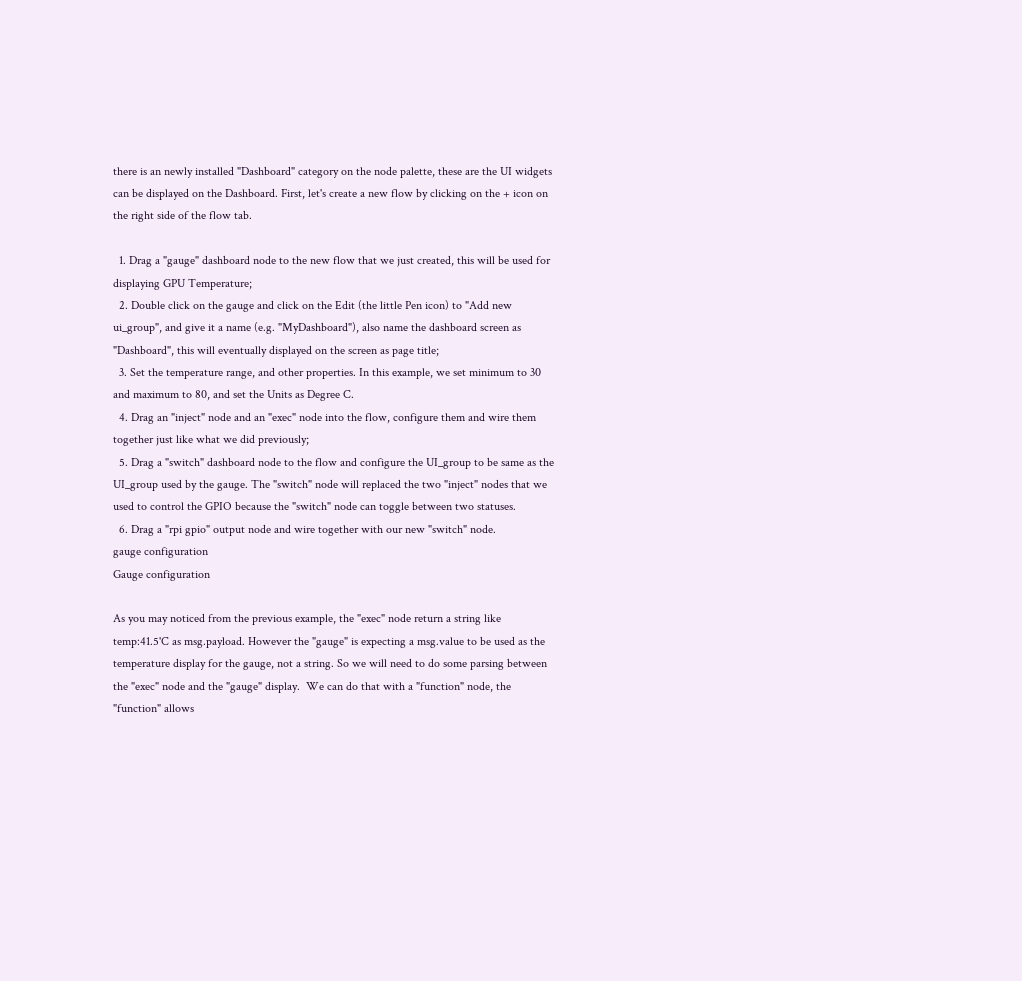there is an newly installed "Dashboard" category on the node palette, these are the UI widgets can be displayed on the Dashboard. First, let's create a new flow by clicking on the + icon on the right side of the flow tab.

  1. Drag a "gauge" dashboard node to the new flow that we just created, this will be used for displaying GPU Temperature;
  2. Double click on the gauge and click on the Edit (the little Pen icon) to "Add new ui_group", and give it a name (e.g. "MyDashboard"), also name the dashboard screen as "Dashboard", this will eventually displayed on the screen as page title;
  3. Set the temperature range, and other properties. In this example, we set minimum to 30 and maximum to 80, and set the Units as Degree C.
  4. Drag an "inject" node and an "exec" node into the flow, configure them and wire them together just like what we did previously;
  5. Drag a "switch" dashboard node to the flow and configure the UI_group to be same as the UI_group used by the gauge. The "switch" node will replaced the two "inject" nodes that we used to control the GPIO because the "switch" node can toggle between two statuses.
  6. Drag a "rpi gpio" output node and wire together with our new "switch" node.
gauge configuration
Gauge configuration

As you may noticed from the previous example, the "exec" node return a string like temp:41.5'C as msg.payload. However the "gauge" is expecting a msg.value to be used as the temperature display for the gauge, not a string. So we will need to do some parsing between the "exec" node and the "gauge" display.  We can do that with a "function" node, the "function" allows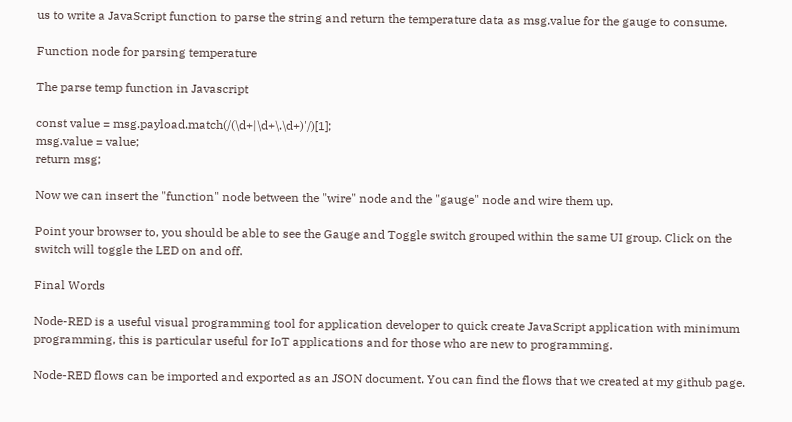us to write a JavaScript function to parse the string and return the temperature data as msg.value for the gauge to consume.

Function node for parsing temperature

The parse temp function in Javascript

const value = msg.payload.match(/(\d+|\d+\.\d+)'/)[1];
msg.value = value;
return msg;

Now we can insert the "function" node between the "wire" node and the "gauge" node and wire them up.

Point your browser to, you should be able to see the Gauge and Toggle switch grouped within the same UI group. Click on the switch will toggle the LED on and off.

Final Words

Node-RED is a useful visual programming tool for application developer to quick create JavaScript application with minimum programming, this is particular useful for IoT applications and for those who are new to programming.

Node-RED flows can be imported and exported as an JSON document. You can find the flows that we created at my github page.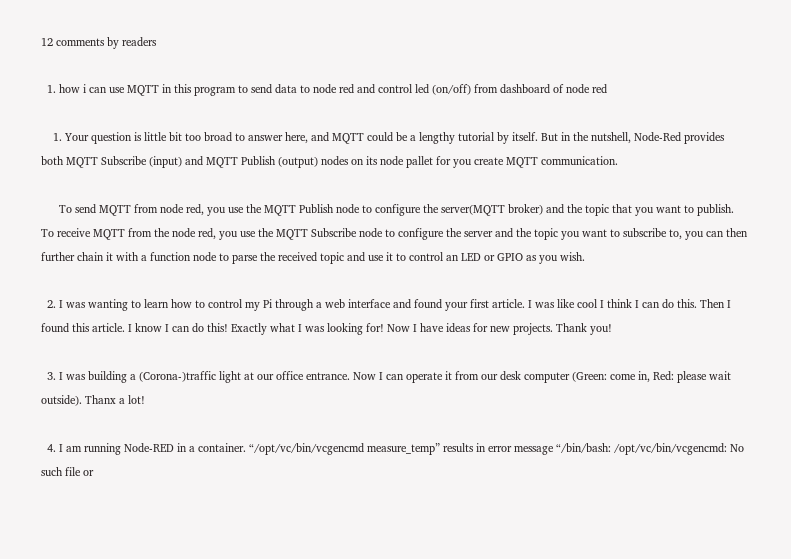12 comments by readers

  1. how i can use MQTT in this program to send data to node red and control led (on/off) from dashboard of node red

    1. Your question is little bit too broad to answer here, and MQTT could be a lengthy tutorial by itself. But in the nutshell, Node-Red provides both MQTT Subscribe (input) and MQTT Publish (output) nodes on its node pallet for you create MQTT communication.

      To send MQTT from node red, you use the MQTT Publish node to configure the server(MQTT broker) and the topic that you want to publish. To receive MQTT from the node red, you use the MQTT Subscribe node to configure the server and the topic you want to subscribe to, you can then further chain it with a function node to parse the received topic and use it to control an LED or GPIO as you wish.

  2. I was wanting to learn how to control my Pi through a web interface and found your first article. I was like cool I think I can do this. Then I found this article. I know I can do this! Exactly what I was looking for! Now I have ideas for new projects. Thank you!

  3. I was building a (Corona-)traffic light at our office entrance. Now I can operate it from our desk computer (Green: come in, Red: please wait outside). Thanx a lot!

  4. I am running Node-RED in a container. “/opt/vc/bin/vcgencmd measure_temp” results in error message “/bin/bash: /opt/vc/bin/vcgencmd: No such file or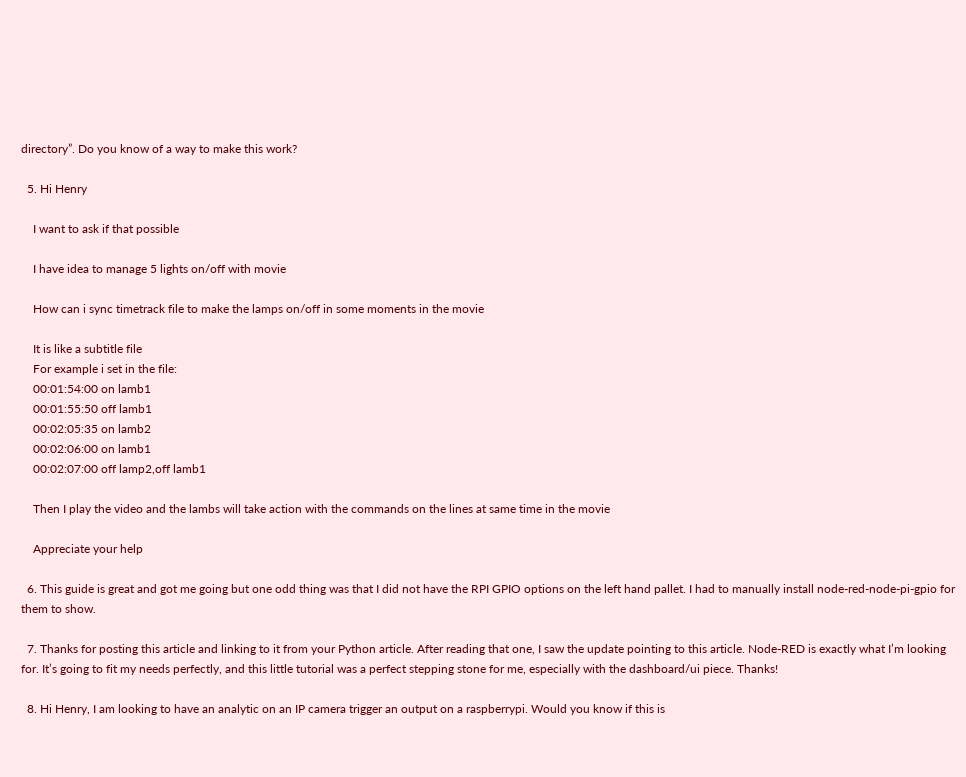directory”. Do you know of a way to make this work?

  5. Hi Henry

    I want to ask if that possible

    I have idea to manage 5 lights on/off with movie

    How can i sync timetrack file to make the lamps on/off in some moments in the movie

    It is like a subtitle file
    For example i set in the file:
    00:01:54:00 on lamb1
    00:01:55:50 off lamb1
    00:02:05:35 on lamb2
    00:02:06:00 on lamb1
    00:02:07:00 off lamp2,off lamb1

    Then I play the video and the lambs will take action with the commands on the lines at same time in the movie

    Appreciate your help

  6. This guide is great and got me going but one odd thing was that I did not have the RPI GPIO options on the left hand pallet. I had to manually install node-red-node-pi-gpio for them to show.

  7. Thanks for posting this article and linking to it from your Python article. After reading that one, I saw the update pointing to this article. Node-RED is exactly what I’m looking for. It’s going to fit my needs perfectly, and this little tutorial was a perfect stepping stone for me, especially with the dashboard/ui piece. Thanks!

  8. Hi Henry, I am looking to have an analytic on an IP camera trigger an output on a raspberrypi. Would you know if this is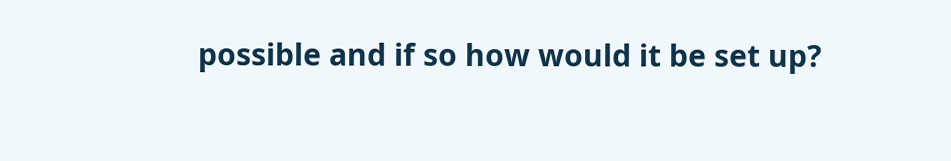possible and if so how would it be set up?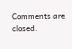Comments are closed.